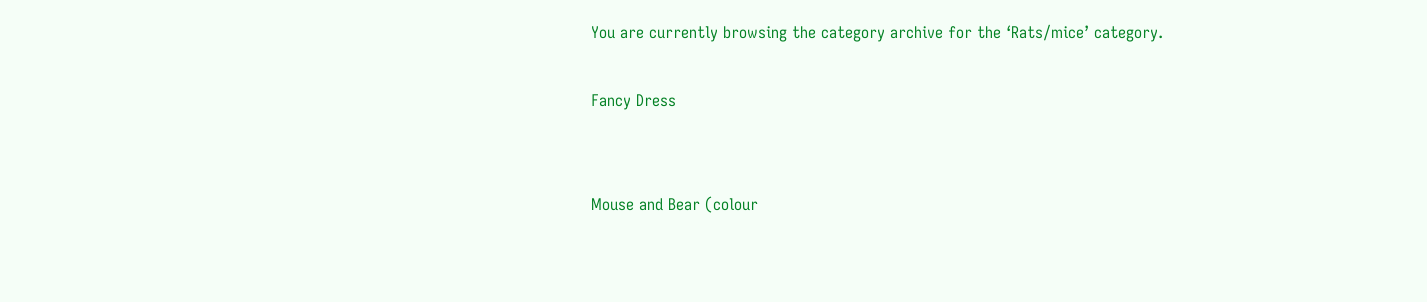You are currently browsing the category archive for the ‘Rats/mice’ category.

Fancy Dress


Mouse and Bear (colour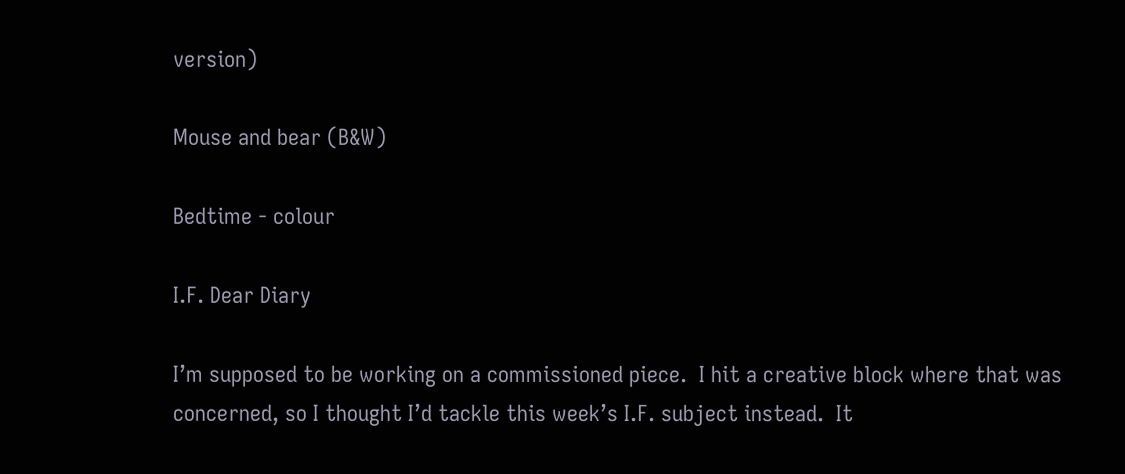version)

Mouse and bear (B&W)

Bedtime - colour

I.F. Dear Diary

I’m supposed to be working on a commissioned piece.  I hit a creative block where that was concerned, so I thought I’d tackle this week’s I.F. subject instead.  It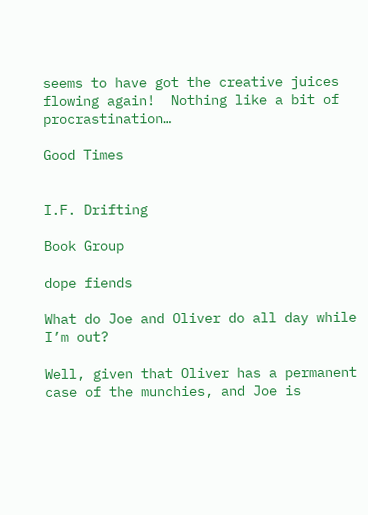seems to have got the creative juices flowing again!  Nothing like a bit of procrastination…

Good Times


I.F. Drifting

Book Group

dope fiends

What do Joe and Oliver do all day while I’m out?

Well, given that Oliver has a permanent case of the munchies, and Joe is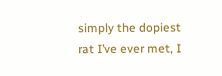simply the dopiest rat I’ve ever met, I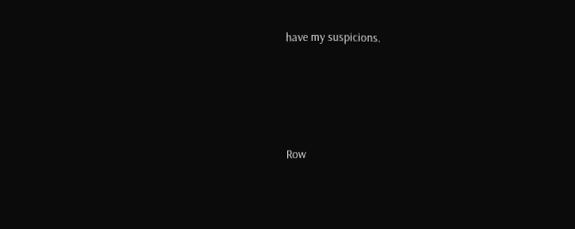have my suspicions.




Row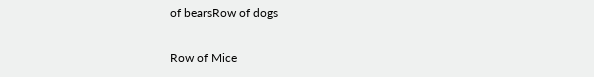of bearsRow of dogs

Row of Mice